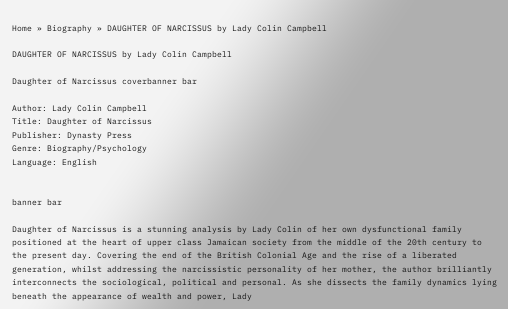Home » Biography » DAUGHTER OF NARCISSUS by Lady Colin Campbell

DAUGHTER OF NARCISSUS by Lady Colin Campbell

Daughter of Narcissus coverbanner bar

Author: Lady Colin Campbell
Title: Daughter of Narcissus
Publisher: Dynasty Press
Genre: Biography/Psychology
Language: English


banner bar

Daughter of Narcissus is a stunning analysis by Lady Colin of her own dysfunctional family positioned at the heart of upper class Jamaican society from the middle of the 20th century to the present day. Covering the end of the British Colonial Age and the rise of a liberated generation, whilst addressing the narcissistic personality of her mother, the author brilliantly interconnects the sociological, political and personal. As she dissects the family dynamics lying beneath the appearance of wealth and power, Lady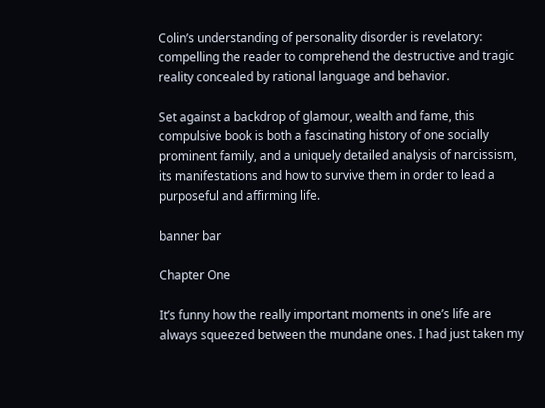Colin’s understanding of personality disorder is revelatory: compelling the reader to comprehend the destructive and tragic reality concealed by rational language and behavior.

Set against a backdrop of glamour, wealth and fame, this compulsive book is both a fascinating history of one socially prominent family, and a uniquely detailed analysis of narcissism, its manifestations and how to survive them in order to lead a purposeful and affirming life.

banner bar

Chapter One

It’s funny how the really important moments in one’s life are always squeezed between the mundane ones. I had just taken my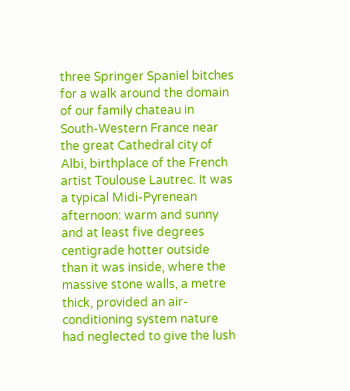three Springer Spaniel bitches for a walk around the domain of our family chateau in South-Western France near the great Cathedral city of Albi, birthplace of the French artist Toulouse Lautrec. It was a typical Midi-Pyrenean afternoon: warm and sunny and at least five degrees centigrade hotter outside than it was inside, where the massive stone walls, a metre thick, provided an air-conditioning system nature had neglected to give the lush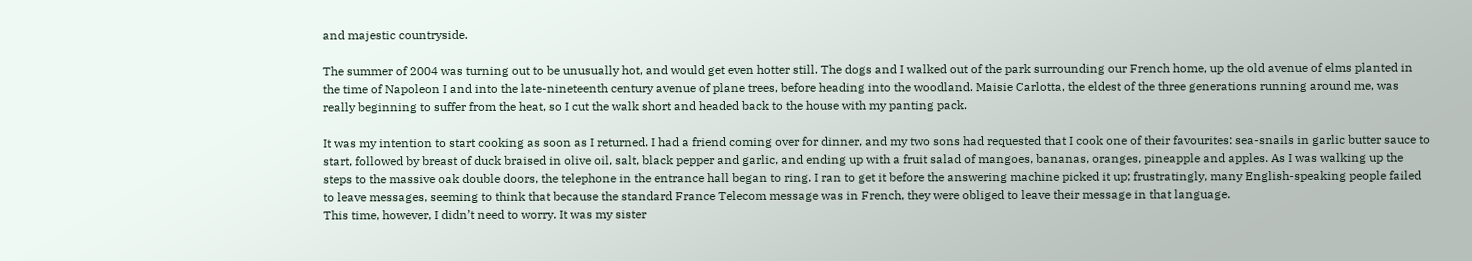and majestic countryside.

The summer of 2004 was turning out to be unusually hot, and would get even hotter still. The dogs and I walked out of the park surrounding our French home, up the old avenue of elms planted in the time of Napoleon I and into the late-nineteenth century avenue of plane trees, before heading into the woodland. Maisie Carlotta, the eldest of the three generations running around me, was really beginning to suffer from the heat, so I cut the walk short and headed back to the house with my panting pack.

It was my intention to start cooking as soon as I returned. I had a friend coming over for dinner, and my two sons had requested that I cook one of their favourites: sea-snails in garlic butter sauce to start, followed by breast of duck braised in olive oil, salt, black pepper and garlic, and ending up with a fruit salad of mangoes, bananas, oranges, pineapple and apples. As I was walking up the steps to the massive oak double doors, the telephone in the entrance hall began to ring. I ran to get it before the answering machine picked it up; frustratingly, many English-speaking people failed to leave messages, seeming to think that because the standard France Telecom message was in French, they were obliged to leave their message in that language.
This time, however, I didn’t need to worry. It was my sister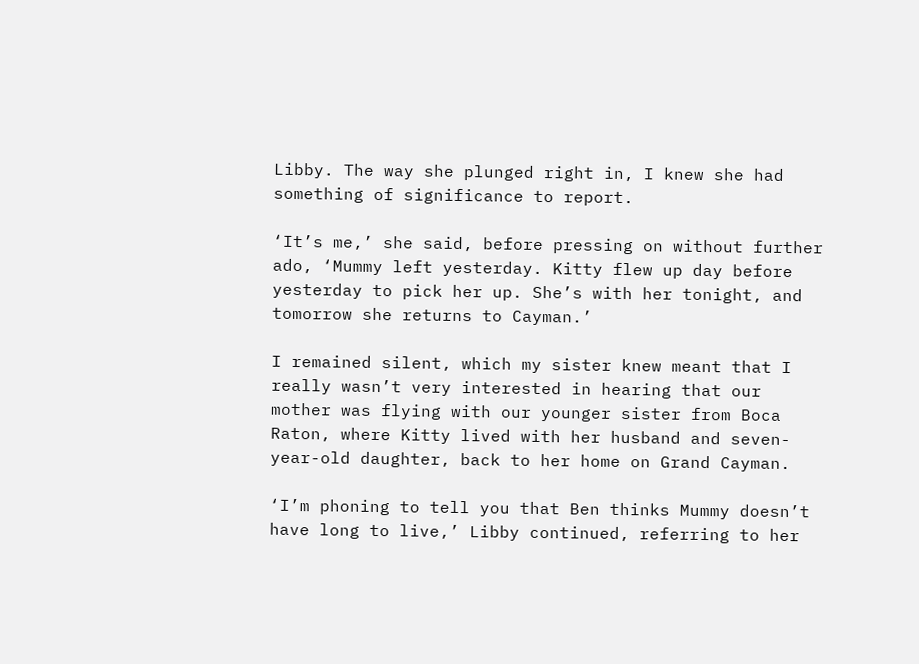Libby. The way she plunged right in, I knew she had something of significance to report.

‘It’s me,’ she said, before pressing on without further ado, ‘Mummy left yesterday. Kitty flew up day before yesterday to pick her up. She’s with her tonight, and tomorrow she returns to Cayman.’

I remained silent, which my sister knew meant that I really wasn’t very interested in hearing that our mother was flying with our younger sister from Boca Raton, where Kitty lived with her husband and seven-year-old daughter, back to her home on Grand Cayman.

‘I’m phoning to tell you that Ben thinks Mummy doesn’t have long to live,’ Libby continued, referring to her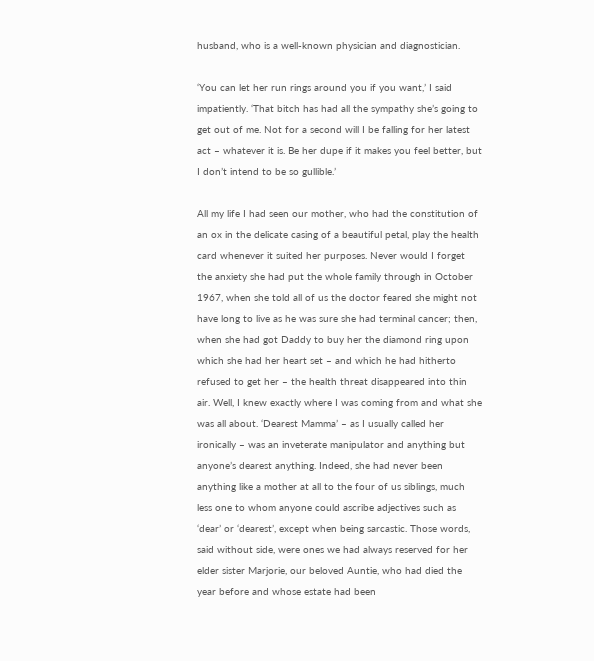husband, who is a well-known physician and diagnostician.

‘You can let her run rings around you if you want,’ I said impatiently. ‘That bitch has had all the sympathy she’s going to get out of me. Not for a second will I be falling for her latest act – whatever it is. Be her dupe if it makes you feel better, but I don’t intend to be so gullible.’

All my life I had seen our mother, who had the constitution of an ox in the delicate casing of a beautiful petal, play the health card whenever it suited her purposes. Never would I forget the anxiety she had put the whole family through in October 1967, when she told all of us the doctor feared she might not have long to live as he was sure she had terminal cancer; then, when she had got Daddy to buy her the diamond ring upon which she had her heart set – and which he had hitherto refused to get her – the health threat disappeared into thin air. Well, I knew exactly where I was coming from and what she was all about. ‘Dearest Mamma’ – as I usually called her ironically – was an inveterate manipulator and anything but anyone’s dearest anything. Indeed, she had never been anything like a mother at all to the four of us siblings, much less one to whom anyone could ascribe adjectives such as ‘dear’ or ‘dearest’, except when being sarcastic. Those words, said without side, were ones we had always reserved for her elder sister Marjorie, our beloved Auntie, who had died the year before and whose estate had been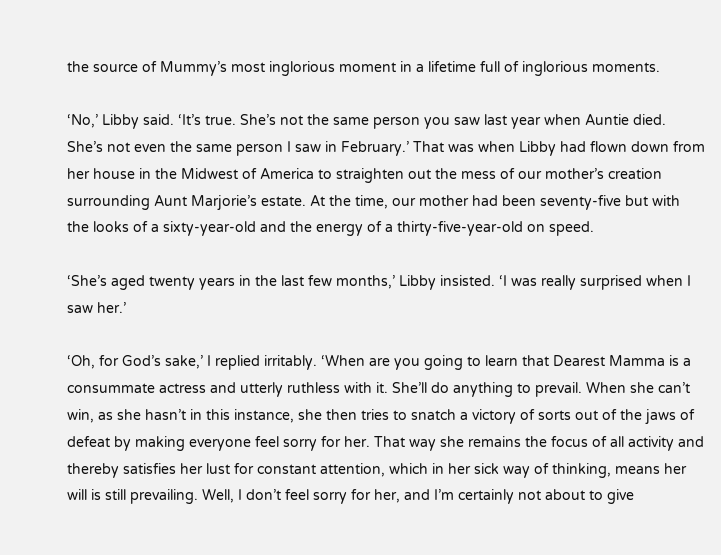the source of Mummy’s most inglorious moment in a lifetime full of inglorious moments.

‘No,’ Libby said. ‘It’s true. She’s not the same person you saw last year when Auntie died. She’s not even the same person I saw in February.’ That was when Libby had flown down from her house in the Midwest of America to straighten out the mess of our mother’s creation surrounding Aunt Marjorie’s estate. At the time, our mother had been seventy-five but with the looks of a sixty-year-old and the energy of a thirty-five-year-old on speed.

‘She’s aged twenty years in the last few months,’ Libby insisted. ‘I was really surprised when I saw her.’

‘Oh, for God’s sake,’ I replied irritably. ‘When are you going to learn that Dearest Mamma is a consummate actress and utterly ruthless with it. She’ll do anything to prevail. When she can’t win, as she hasn’t in this instance, she then tries to snatch a victory of sorts out of the jaws of defeat by making everyone feel sorry for her. That way she remains the focus of all activity and thereby satisfies her lust for constant attention, which in her sick way of thinking, means her will is still prevailing. Well, I don’t feel sorry for her, and I’m certainly not about to give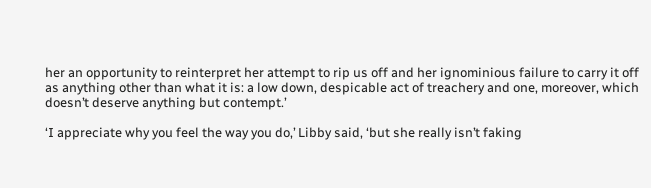her an opportunity to reinterpret her attempt to rip us off and her ignominious failure to carry it off as anything other than what it is: a low down, despicable act of treachery and one, moreover, which doesn’t deserve anything but contempt.’

‘I appreciate why you feel the way you do,’ Libby said, ‘but she really isn’t faking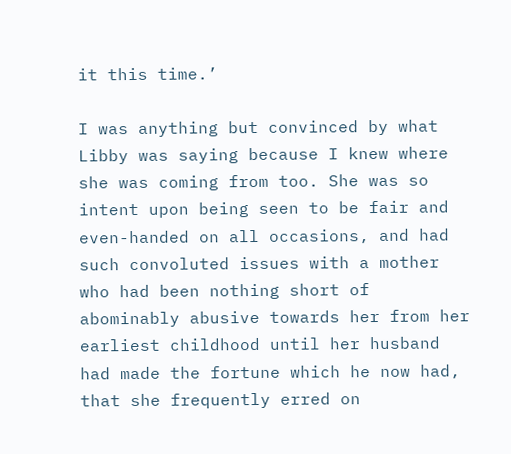it this time.’

I was anything but convinced by what Libby was saying because I knew where she was coming from too. She was so intent upon being seen to be fair and even-handed on all occasions, and had such convoluted issues with a mother who had been nothing short of abominably abusive towards her from her earliest childhood until her husband had made the fortune which he now had, that she frequently erred on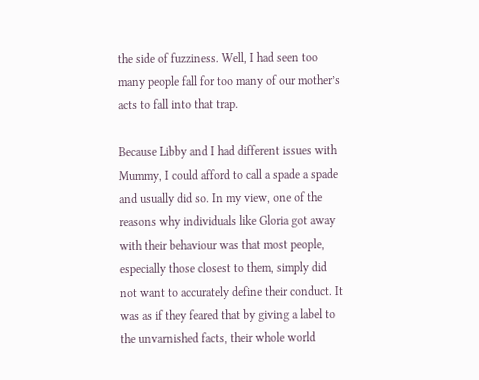the side of fuzziness. Well, I had seen too many people fall for too many of our mother’s acts to fall into that trap.

Because Libby and I had different issues with Mummy, I could afford to call a spade a spade and usually did so. In my view, one of the reasons why individuals like Gloria got away with their behaviour was that most people, especially those closest to them, simply did not want to accurately define their conduct. It was as if they feared that by giving a label to the unvarnished facts, their whole world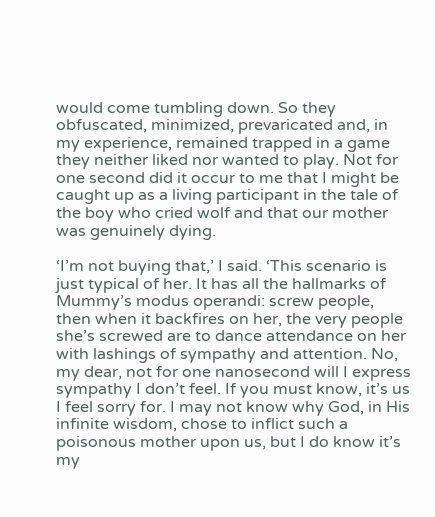would come tumbling down. So they obfuscated, minimized, prevaricated and, in my experience, remained trapped in a game they neither liked nor wanted to play. Not for one second did it occur to me that I might be caught up as a living participant in the tale of the boy who cried wolf and that our mother was genuinely dying.

‘I’m not buying that,’ I said. ‘This scenario is just typical of her. It has all the hallmarks of Mummy’s modus operandi: screw people, then when it backfires on her, the very people she’s screwed are to dance attendance on her with lashings of sympathy and attention. No, my dear, not for one nanosecond will I express sympathy I don’t feel. If you must know, it’s us I feel sorry for. I may not know why God, in His infinite wisdom, chose to inflict such a poisonous mother upon us, but I do know it’s my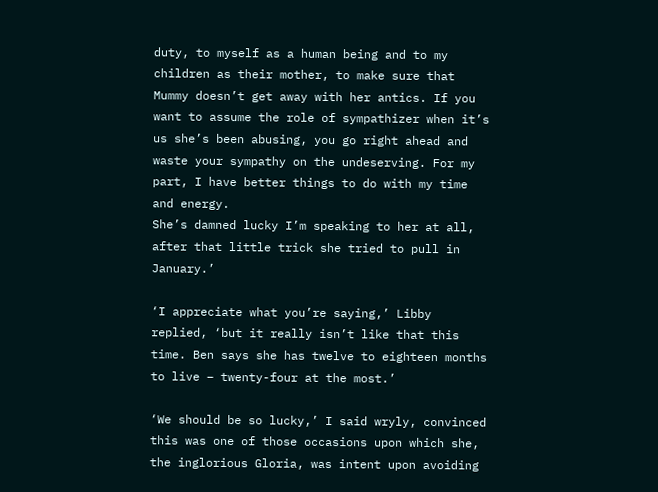duty, to myself as a human being and to my children as their mother, to make sure that Mummy doesn’t get away with her antics. If you want to assume the role of sympathizer when it’s us she’s been abusing, you go right ahead and waste your sympathy on the undeserving. For my part, I have better things to do with my time and energy.
She’s damned lucky I’m speaking to her at all, after that little trick she tried to pull in January.’

‘I appreciate what you’re saying,’ Libby replied, ‘but it really isn’t like that this time. Ben says she has twelve to eighteen months to live – twenty-four at the most.’

‘We should be so lucky,’ I said wryly, convinced this was one of those occasions upon which she, the inglorious Gloria, was intent upon avoiding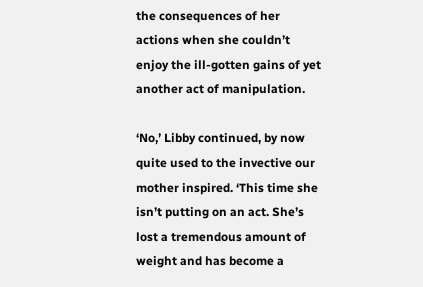the consequences of her actions when she couldn’t enjoy the ill-gotten gains of yet another act of manipulation.

‘No,’ Libby continued, by now quite used to the invective our mother inspired. ‘This time she isn’t putting on an act. She’s lost a tremendous amount of weight and has become a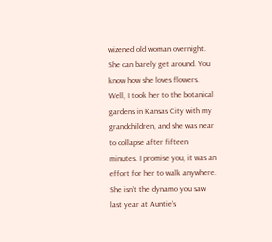wizened old woman overnight. She can barely get around. You know how she loves flowers. Well, I took her to the botanical gardens in Kansas City with my grandchildren, and she was near to collapse after fifteen minutes. I promise you, it was an effort for her to walk anywhere. She isn’t the dynamo you saw last year at Auntie’s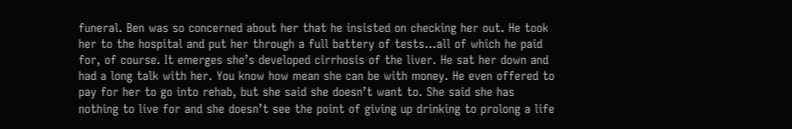funeral. Ben was so concerned about her that he insisted on checking her out. He took her to the hospital and put her through a full battery of tests…all of which he paid for, of course. It emerges she’s developed cirrhosis of the liver. He sat her down and had a long talk with her. You know how mean she can be with money. He even offered to pay for her to go into rehab, but she said she doesn’t want to. She said she has nothing to live for and she doesn’t see the point of giving up drinking to prolong a life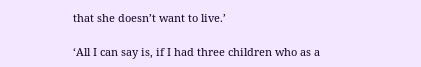that she doesn’t want to live.’

‘All I can say is, if I had three children who as a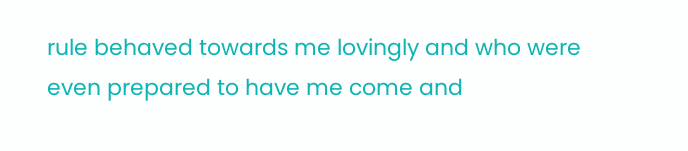rule behaved towards me lovingly and who were even prepared to have me come and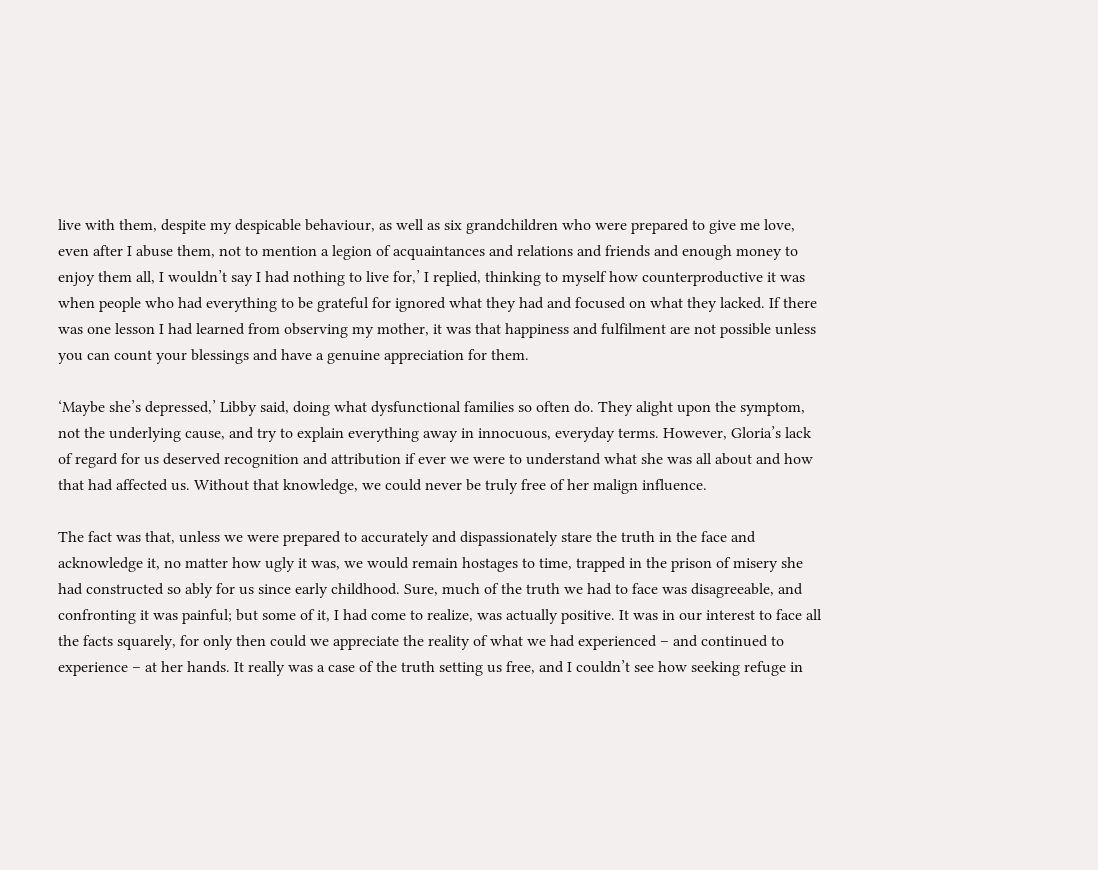live with them, despite my despicable behaviour, as well as six grandchildren who were prepared to give me love, even after I abuse them, not to mention a legion of acquaintances and relations and friends and enough money to enjoy them all, I wouldn’t say I had nothing to live for,’ I replied, thinking to myself how counterproductive it was when people who had everything to be grateful for ignored what they had and focused on what they lacked. If there was one lesson I had learned from observing my mother, it was that happiness and fulfilment are not possible unless you can count your blessings and have a genuine appreciation for them.

‘Maybe she’s depressed,’ Libby said, doing what dysfunctional families so often do. They alight upon the symptom, not the underlying cause, and try to explain everything away in innocuous, everyday terms. However, Gloria’s lack of regard for us deserved recognition and attribution if ever we were to understand what she was all about and how that had affected us. Without that knowledge, we could never be truly free of her malign influence.

The fact was that, unless we were prepared to accurately and dispassionately stare the truth in the face and acknowledge it, no matter how ugly it was, we would remain hostages to time, trapped in the prison of misery she had constructed so ably for us since early childhood. Sure, much of the truth we had to face was disagreeable, and confronting it was painful; but some of it, I had come to realize, was actually positive. It was in our interest to face all the facts squarely, for only then could we appreciate the reality of what we had experienced – and continued to experience – at her hands. It really was a case of the truth setting us free, and I couldn’t see how seeking refuge in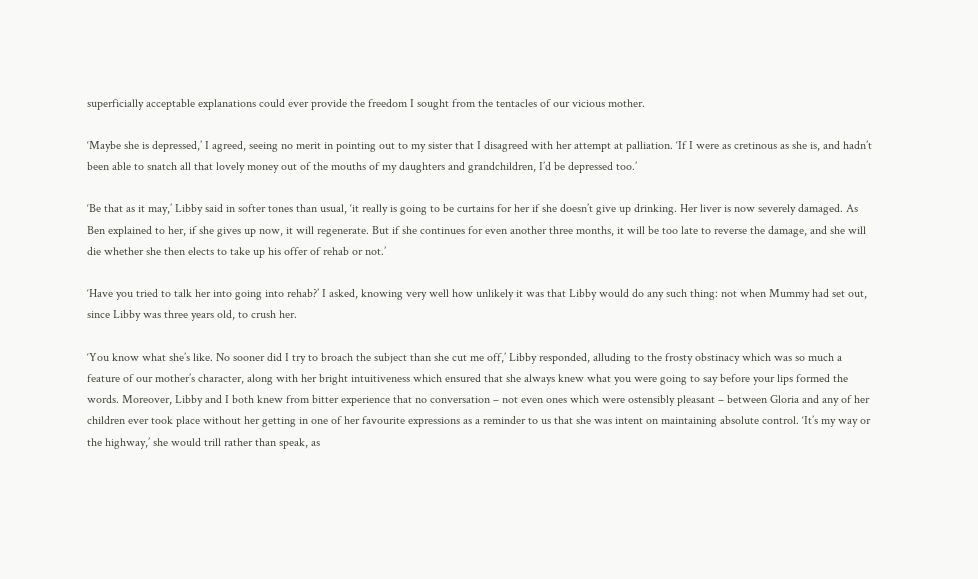superficially acceptable explanations could ever provide the freedom I sought from the tentacles of our vicious mother.

‘Maybe she is depressed,’ I agreed, seeing no merit in pointing out to my sister that I disagreed with her attempt at palliation. ‘If I were as cretinous as she is, and hadn’t been able to snatch all that lovely money out of the mouths of my daughters and grandchildren, I’d be depressed too.’

‘Be that as it may,’ Libby said in softer tones than usual, ‘it really is going to be curtains for her if she doesn’t give up drinking. Her liver is now severely damaged. As Ben explained to her, if she gives up now, it will regenerate. But if she continues for even another three months, it will be too late to reverse the damage, and she will die whether she then elects to take up his offer of rehab or not.’

‘Have you tried to talk her into going into rehab?’ I asked, knowing very well how unlikely it was that Libby would do any such thing: not when Mummy had set out, since Libby was three years old, to crush her.

‘You know what she’s like. No sooner did I try to broach the subject than she cut me off,’ Libby responded, alluding to the frosty obstinacy which was so much a feature of our mother’s character, along with her bright intuitiveness which ensured that she always knew what you were going to say before your lips formed the words. Moreover, Libby and I both knew from bitter experience that no conversation – not even ones which were ostensibly pleasant – between Gloria and any of her children ever took place without her getting in one of her favourite expressions as a reminder to us that she was intent on maintaining absolute control. ‘It’s my way or the highway,’ she would trill rather than speak, as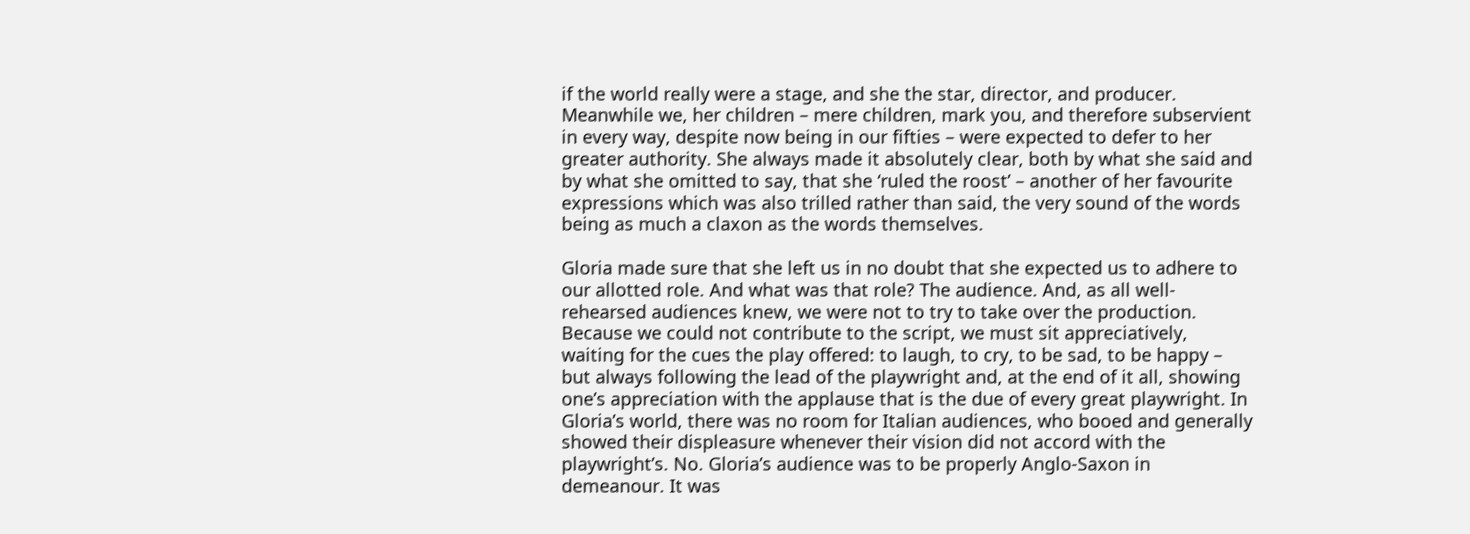if the world really were a stage, and she the star, director, and producer. Meanwhile we, her children – mere children, mark you, and therefore subservient in every way, despite now being in our fifties – were expected to defer to her greater authority. She always made it absolutely clear, both by what she said and by what she omitted to say, that she ‘ruled the roost’ – another of her favourite expressions which was also trilled rather than said, the very sound of the words being as much a claxon as the words themselves.

Gloria made sure that she left us in no doubt that she expected us to adhere to our allotted role. And what was that role? The audience. And, as all well-rehearsed audiences knew, we were not to try to take over the production. Because we could not contribute to the script, we must sit appreciatively, waiting for the cues the play offered: to laugh, to cry, to be sad, to be happy – but always following the lead of the playwright and, at the end of it all, showing one’s appreciation with the applause that is the due of every great playwright. In Gloria’s world, there was no room for Italian audiences, who booed and generally showed their displeasure whenever their vision did not accord with the playwright’s. No. Gloria’s audience was to be properly Anglo-Saxon in demeanour. It was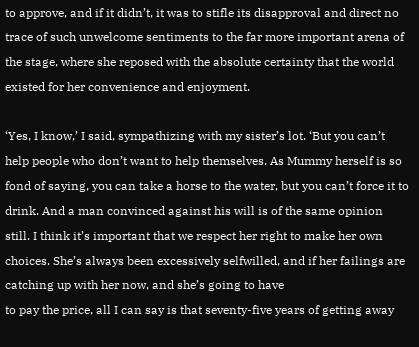to approve, and if it didn’t, it was to stifle its disapproval and direct no trace of such unwelcome sentiments to the far more important arena of the stage, where she reposed with the absolute certainty that the world existed for her convenience and enjoyment.

‘Yes, I know,’ I said, sympathizing with my sister’s lot. ‘But you can’t help people who don’t want to help themselves. As Mummy herself is so fond of saying, you can take a horse to the water, but you can’t force it to drink. And a man convinced against his will is of the same opinion still. I think it’s important that we respect her right to make her own choices. She’s always been excessively selfwilled, and if her failings are catching up with her now, and she’s going to have
to pay the price, all I can say is that seventy-five years of getting away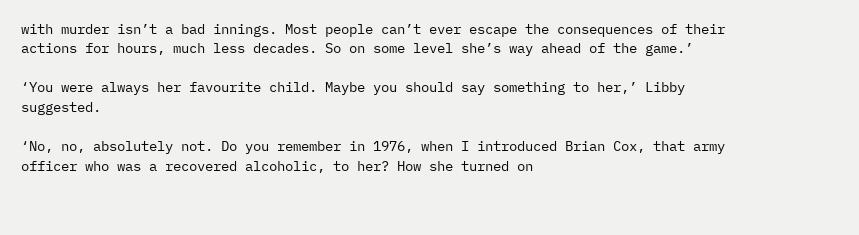with murder isn’t a bad innings. Most people can’t ever escape the consequences of their actions for hours, much less decades. So on some level she’s way ahead of the game.’

‘You were always her favourite child. Maybe you should say something to her,’ Libby suggested.

‘No, no, absolutely not. Do you remember in 1976, when I introduced Brian Cox, that army officer who was a recovered alcoholic, to her? How she turned on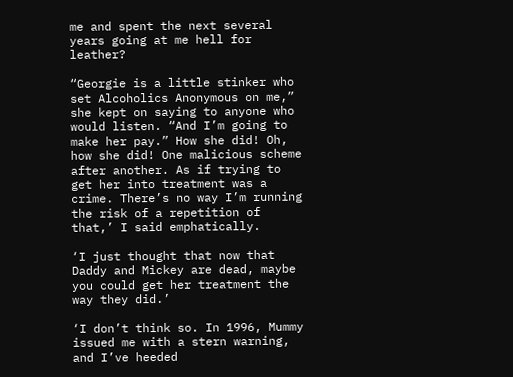me and spent the next several years going at me hell for leather?

“Georgie is a little stinker who set Alcoholics Anonymous on me,” she kept on saying to anyone who would listen. “And I’m going to make her pay.” How she did! Oh, how she did! One malicious scheme after another. As if trying to get her into treatment was a crime. There’s no way I’m running the risk of a repetition of that,’ I said emphatically.

‘I just thought that now that Daddy and Mickey are dead, maybe you could get her treatment the way they did.’

‘I don’t think so. In 1996, Mummy issued me with a stern warning, and I’ve heeded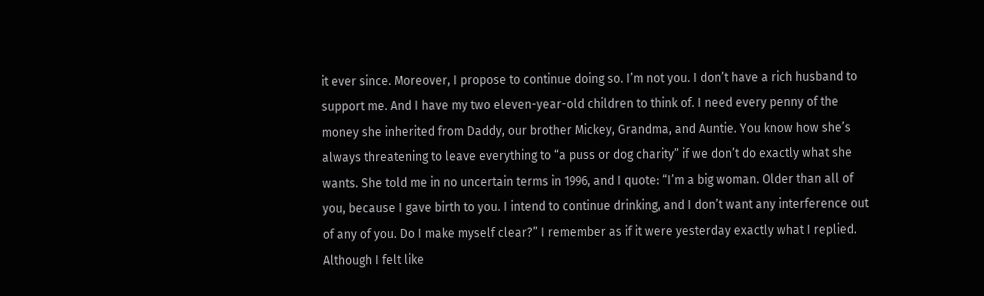it ever since. Moreover, I propose to continue doing so. I’m not you. I don’t have a rich husband to support me. And I have my two eleven-year-old children to think of. I need every penny of the money she inherited from Daddy, our brother Mickey, Grandma, and Auntie. You know how she’s always threatening to leave everything to “a puss or dog charity” if we don’t do exactly what she wants. She told me in no uncertain terms in 1996, and I quote: “I’m a big woman. Older than all of you, because I gave birth to you. I intend to continue drinking, and I don’t want any interference out of any of you. Do I make myself clear?” I remember as if it were yesterday exactly what I replied. Although I felt like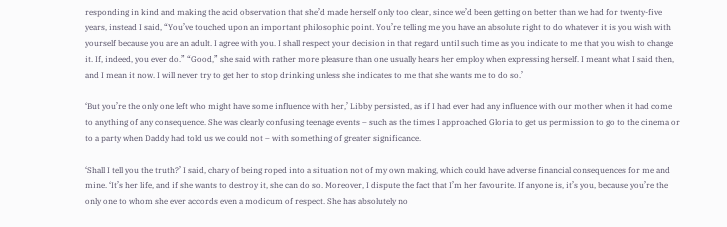responding in kind and making the acid observation that she’d made herself only too clear, since we’d been getting on better than we had for twenty-five years, instead I said, “You’ve touched upon an important philosophic point. You’re telling me you have an absolute right to do whatever it is you wish with yourself because you are an adult. I agree with you. I shall respect your decision in that regard until such time as you indicate to me that you wish to change it. If, indeed, you ever do.” “Good,” she said with rather more pleasure than one usually hears her employ when expressing herself. I meant what I said then, and I mean it now. I will never try to get her to stop drinking unless she indicates to me that she wants me to do so.’

‘But you’re the only one left who might have some influence with her,’ Libby persisted, as if I had ever had any influence with our mother when it had come to anything of any consequence. She was clearly confusing teenage events – such as the times I approached Gloria to get us permission to go to the cinema or to a party when Daddy had told us we could not – with something of greater significance.

‘Shall I tell you the truth?’ I said, chary of being roped into a situation not of my own making, which could have adverse financial consequences for me and mine. ‘It’s her life, and if she wants to destroy it, she can do so. Moreover, I dispute the fact that I’m her favourite. If anyone is, it’s you, because you’re the only one to whom she ever accords even a modicum of respect. She has absolutely no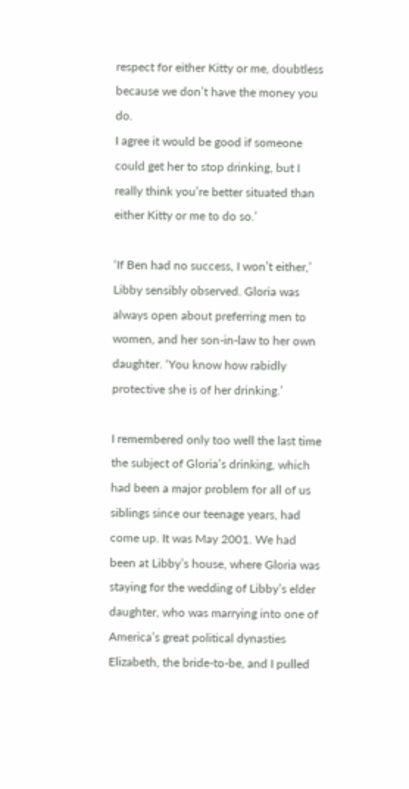respect for either Kitty or me, doubtless because we don’t have the money you do.
I agree it would be good if someone could get her to stop drinking, but I really think you’re better situated than either Kitty or me to do so.’

‘If Ben had no success, I won’t either,’ Libby sensibly observed. Gloria was always open about preferring men to women, and her son-in-law to her own daughter. ‘You know how rabidly protective she is of her drinking.’

I remembered only too well the last time the subject of Gloria’s drinking, which had been a major problem for all of us siblings since our teenage years, had come up. It was May 2001. We had been at Libby’s house, where Gloria was staying for the wedding of Libby’s elder daughter, who was marrying into one of America’s great political dynasties Elizabeth, the bride-to-be, and I pulled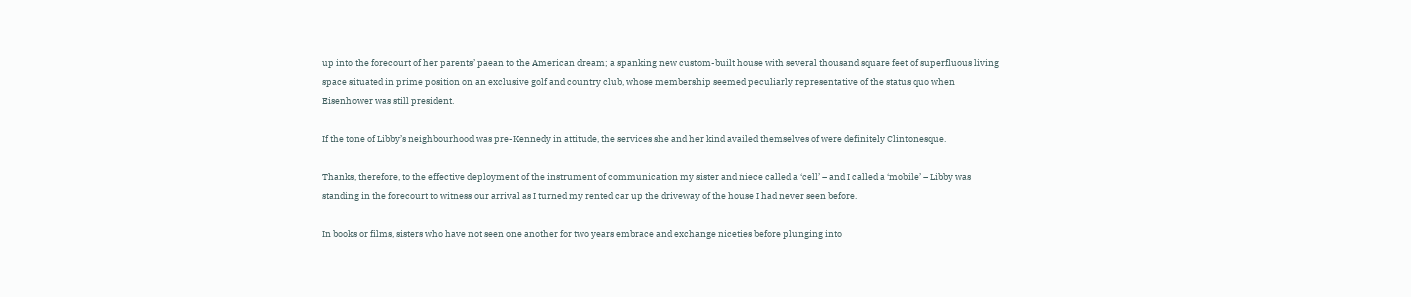up into the forecourt of her parents’ paean to the American dream; a spanking new custom-built house with several thousand square feet of superfluous living space situated in prime position on an exclusive golf and country club, whose membership seemed peculiarly representative of the status quo when Eisenhower was still president.

If the tone of Libby’s neighbourhood was pre-Kennedy in attitude, the services she and her kind availed themselves of were definitely Clintonesque.

Thanks, therefore, to the effective deployment of the instrument of communication my sister and niece called a ‘cell’ – and I called a ‘mobile’ – Libby was standing in the forecourt to witness our arrival as I turned my rented car up the driveway of the house I had never seen before.

In books or films, sisters who have not seen one another for two years embrace and exchange niceties before plunging into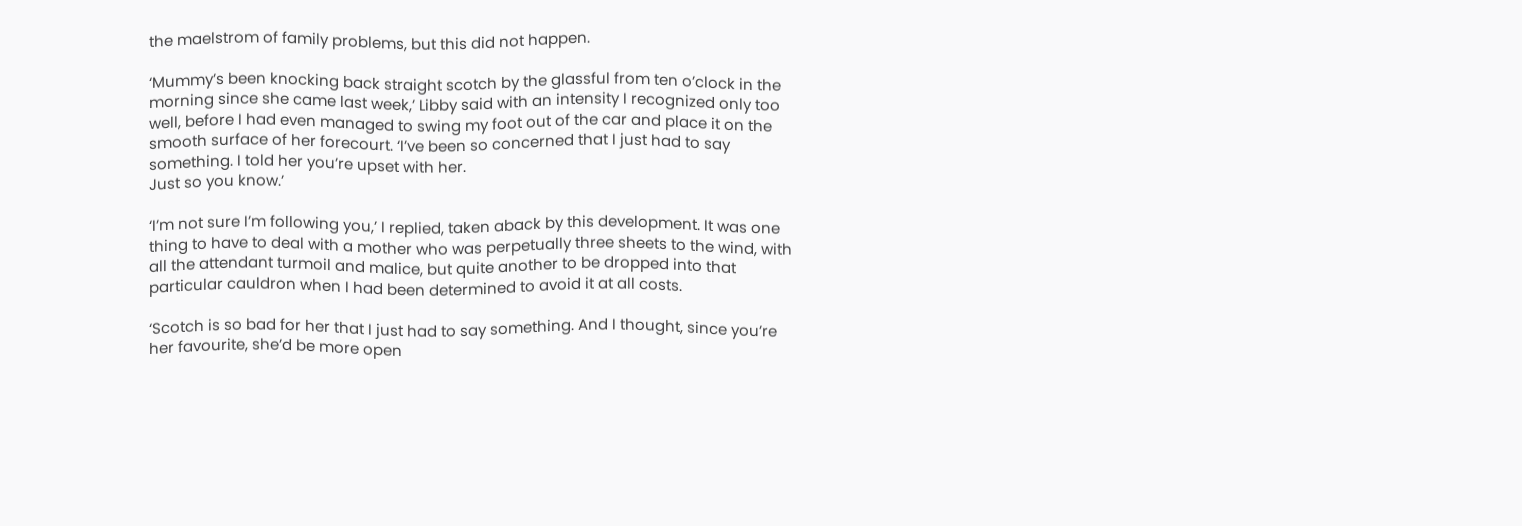the maelstrom of family problems, but this did not happen.

‘Mummy’s been knocking back straight scotch by the glassful from ten o’clock in the morning since she came last week,’ Libby said with an intensity I recognized only too well, before I had even managed to swing my foot out of the car and place it on the smooth surface of her forecourt. ‘I’ve been so concerned that I just had to say something. I told her you’re upset with her.
Just so you know.’

‘I’m not sure I’m following you,’ I replied, taken aback by this development. It was one thing to have to deal with a mother who was perpetually three sheets to the wind, with all the attendant turmoil and malice, but quite another to be dropped into that particular cauldron when I had been determined to avoid it at all costs.

‘Scotch is so bad for her that I just had to say something. And I thought, since you’re her favourite, she’d be more open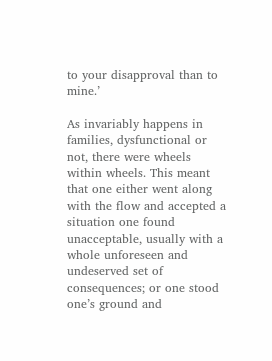to your disapproval than to mine.’

As invariably happens in families, dysfunctional or not, there were wheels within wheels. This meant that one either went along with the flow and accepted a situation one found unacceptable, usually with a whole unforeseen and undeserved set of consequences; or one stood one’s ground and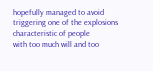hopefully managed to avoid triggering one of the explosions characteristic of people
with too much will and too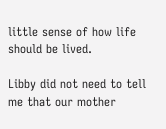little sense of how life should be lived.

Libby did not need to tell me that our mother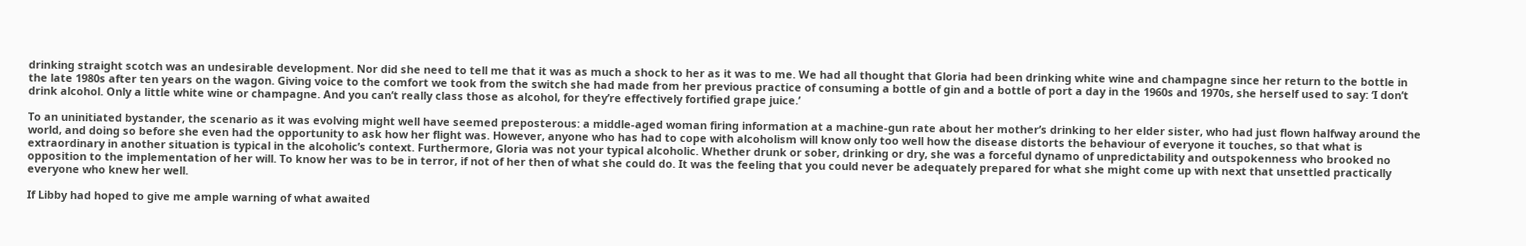drinking straight scotch was an undesirable development. Nor did she need to tell me that it was as much a shock to her as it was to me. We had all thought that Gloria had been drinking white wine and champagne since her return to the bottle in the late 1980s after ten years on the wagon. Giving voice to the comfort we took from the switch she had made from her previous practice of consuming a bottle of gin and a bottle of port a day in the 1960s and 1970s, she herself used to say: ‘I don’t drink alcohol. Only a little white wine or champagne. And you can’t really class those as alcohol, for they’re effectively fortified grape juice.’

To an uninitiated bystander, the scenario as it was evolving might well have seemed preposterous: a middle-aged woman firing information at a machine-gun rate about her mother’s drinking to her elder sister, who had just flown halfway around the world, and doing so before she even had the opportunity to ask how her flight was. However, anyone who has had to cope with alcoholism will know only too well how the disease distorts the behaviour of everyone it touches, so that what is extraordinary in another situation is typical in the alcoholic’s context. Furthermore, Gloria was not your typical alcoholic. Whether drunk or sober, drinking or dry, she was a forceful dynamo of unpredictability and outspokenness who brooked no opposition to the implementation of her will. To know her was to be in terror, if not of her then of what she could do. It was the feeling that you could never be adequately prepared for what she might come up with next that unsettled practically everyone who knew her well.

If Libby had hoped to give me ample warning of what awaited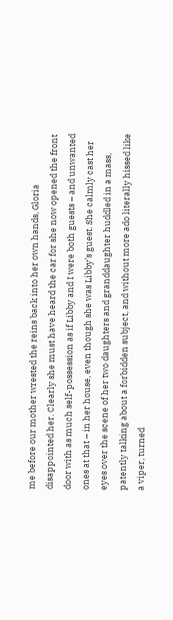me before our mother wrested the reins back into her own hands, Gloria disappointed her. Clearly she must have heard the car for she now opened the front door with as much self-possession as if Libby and I were both guests – and unwanted ones at that – in her house, even though she was Libby’s guest. She calmly cast her eyes over the scene of her two daughters and granddaughter huddled in a mass, patently talking about a forbidden subject, and without more ado literally hissed like a viper, turned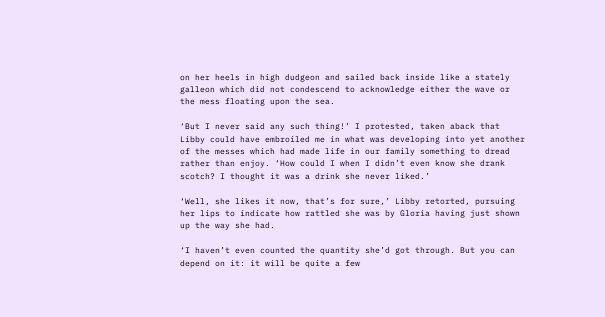on her heels in high dudgeon and sailed back inside like a stately galleon which did not condescend to acknowledge either the wave or the mess floating upon the sea.

‘But I never said any such thing!’ I protested, taken aback that Libby could have embroiled me in what was developing into yet another of the messes which had made life in our family something to dread rather than enjoy. ‘How could I when I didn’t even know she drank scotch? I thought it was a drink she never liked.’

‘Well, she likes it now, that’s for sure,’ Libby retorted, pursuing her lips to indicate how rattled she was by Gloria having just shown up the way she had.

‘I haven’t even counted the quantity she’d got through. But you can depend on it: it will be quite a few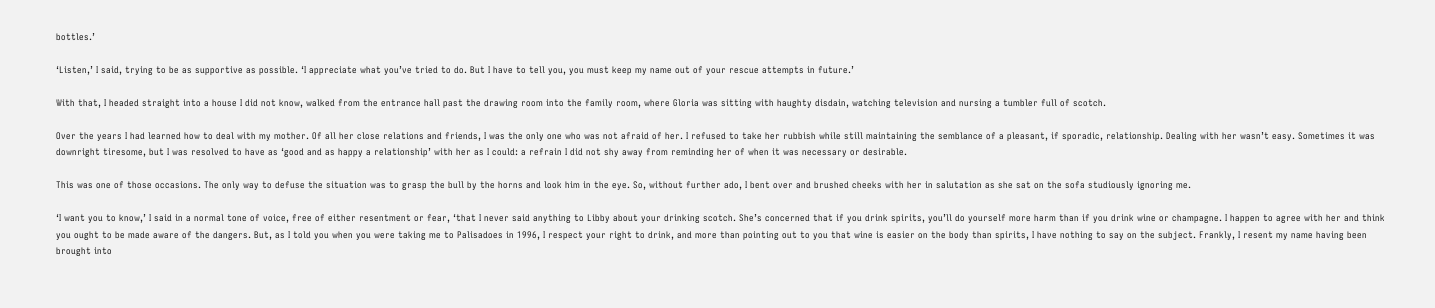bottles.’

‘Listen,’ I said, trying to be as supportive as possible. ‘I appreciate what you’ve tried to do. But I have to tell you, you must keep my name out of your rescue attempts in future.’

With that, I headed straight into a house I did not know, walked from the entrance hall past the drawing room into the family room, where Gloria was sitting with haughty disdain, watching television and nursing a tumbler full of scotch.

Over the years I had learned how to deal with my mother. Of all her close relations and friends, I was the only one who was not afraid of her. I refused to take her rubbish while still maintaining the semblance of a pleasant, if sporadic, relationship. Dealing with her wasn’t easy. Sometimes it was downright tiresome, but I was resolved to have as ‘good and as happy a relationship’ with her as I could: a refrain I did not shy away from reminding her of when it was necessary or desirable.

This was one of those occasions. The only way to defuse the situation was to grasp the bull by the horns and look him in the eye. So, without further ado, I bent over and brushed cheeks with her in salutation as she sat on the sofa studiously ignoring me.

‘I want you to know,’ I said in a normal tone of voice, free of either resentment or fear, ‘that I never said anything to Libby about your drinking scotch. She’s concerned that if you drink spirits, you’ll do yourself more harm than if you drink wine or champagne. I happen to agree with her and think you ought to be made aware of the dangers. But, as I told you when you were taking me to Palisadoes in 1996, I respect your right to drink, and more than pointing out to you that wine is easier on the body than spirits, I have nothing to say on the subject. Frankly, I resent my name having been brought into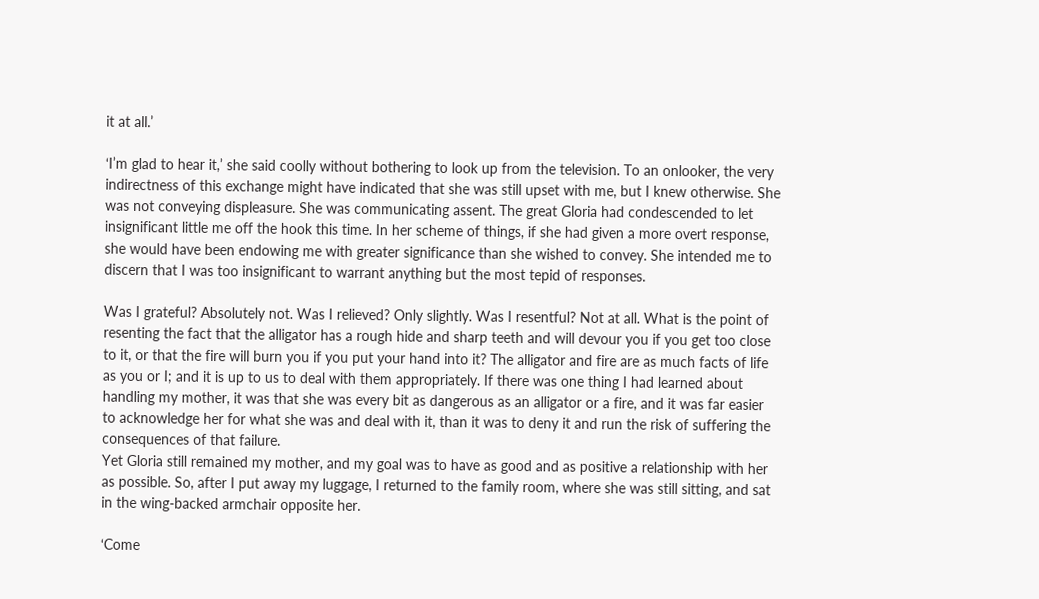it at all.’

‘I’m glad to hear it,’ she said coolly without bothering to look up from the television. To an onlooker, the very indirectness of this exchange might have indicated that she was still upset with me, but I knew otherwise. She was not conveying displeasure. She was communicating assent. The great Gloria had condescended to let insignificant little me off the hook this time. In her scheme of things, if she had given a more overt response, she would have been endowing me with greater significance than she wished to convey. She intended me to discern that I was too insignificant to warrant anything but the most tepid of responses.

Was I grateful? Absolutely not. Was I relieved? Only slightly. Was I resentful? Not at all. What is the point of resenting the fact that the alligator has a rough hide and sharp teeth and will devour you if you get too close to it, or that the fire will burn you if you put your hand into it? The alligator and fire are as much facts of life as you or I; and it is up to us to deal with them appropriately. If there was one thing I had learned about handling my mother, it was that she was every bit as dangerous as an alligator or a fire, and it was far easier to acknowledge her for what she was and deal with it, than it was to deny it and run the risk of suffering the consequences of that failure.
Yet Gloria still remained my mother, and my goal was to have as good and as positive a relationship with her as possible. So, after I put away my luggage, I returned to the family room, where she was still sitting, and sat in the wing-backed armchair opposite her.

‘Come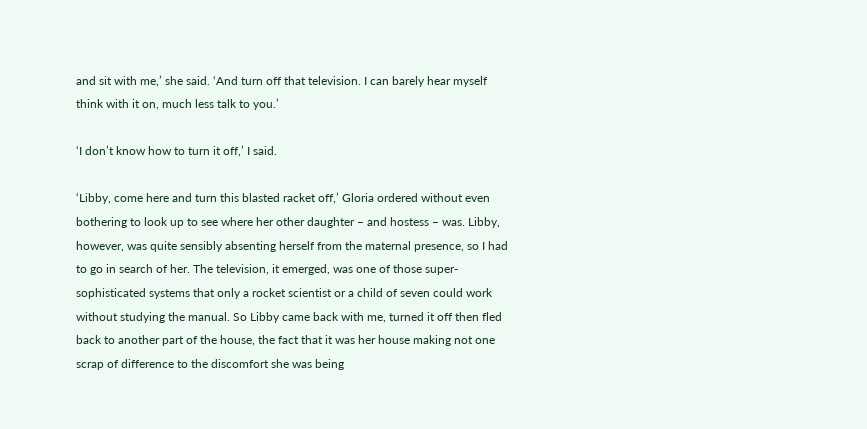and sit with me,’ she said. ‘And turn off that television. I can barely hear myself think with it on, much less talk to you.’

‘I don’t know how to turn it off,’ I said.

‘Libby, come here and turn this blasted racket off,’ Gloria ordered without even bothering to look up to see where her other daughter – and hostess – was. Libby, however, was quite sensibly absenting herself from the maternal presence, so I had to go in search of her. The television, it emerged, was one of those super-sophisticated systems that only a rocket scientist or a child of seven could work without studying the manual. So Libby came back with me, turned it off then fled back to another part of the house, the fact that it was her house making not one scrap of difference to the discomfort she was being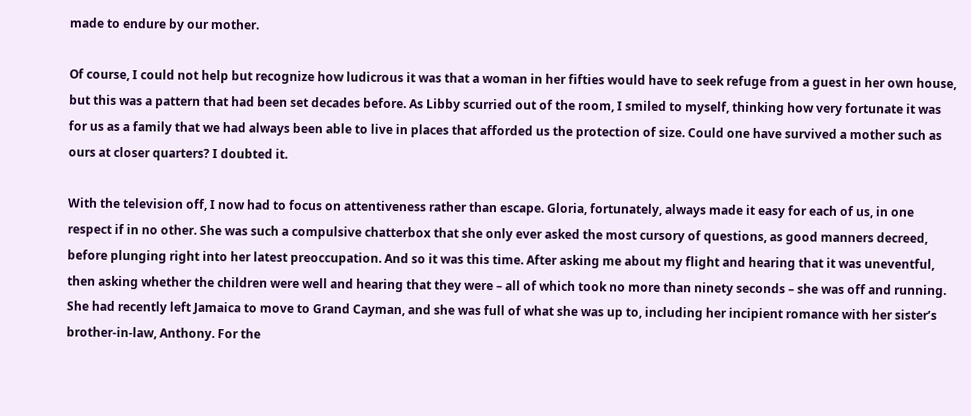made to endure by our mother.

Of course, I could not help but recognize how ludicrous it was that a woman in her fifties would have to seek refuge from a guest in her own house, but this was a pattern that had been set decades before. As Libby scurried out of the room, I smiled to myself, thinking how very fortunate it was for us as a family that we had always been able to live in places that afforded us the protection of size. Could one have survived a mother such as ours at closer quarters? I doubted it.

With the television off, I now had to focus on attentiveness rather than escape. Gloria, fortunately, always made it easy for each of us, in one respect if in no other. She was such a compulsive chatterbox that she only ever asked the most cursory of questions, as good manners decreed, before plunging right into her latest preoccupation. And so it was this time. After asking me about my flight and hearing that it was uneventful, then asking whether the children were well and hearing that they were – all of which took no more than ninety seconds – she was off and running. She had recently left Jamaica to move to Grand Cayman, and she was full of what she was up to, including her incipient romance with her sister’s brother-in-law, Anthony. For the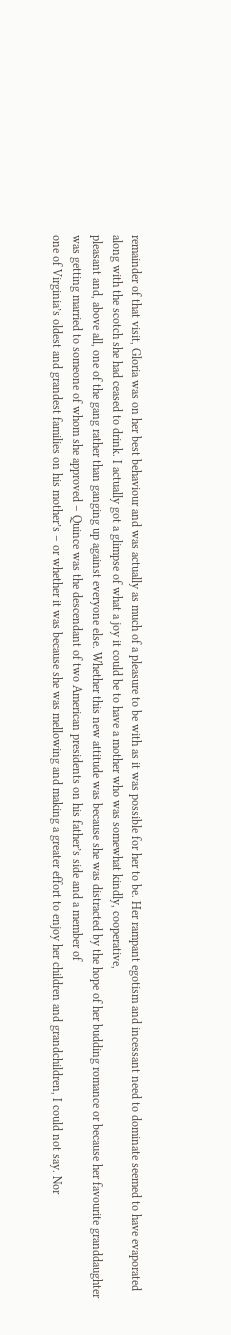remainder of that visit, Gloria was on her best behaviour and was actually as much of a pleasure to be with as it was possible for her to be. Her rampant egotism and incessant need to dominate seemed to have evaporated along with the scotch she had ceased to drink. I actually got a glimpse of what a joy it could be to have a mother who was somewhat kindly, cooperative,
pleasant and, above all, one of the gang rather than ganging up against everyone else. Whether this new attitude was because she was distracted by the hope of her budding romance or because her favourite granddaughter was getting married to someone of whom she approved – Quince was the descendant of two American presidents on his father’s side and a member of
one of Virginia’s oldest and grandest families on his mother’s – or whether it was because she was mellowing and making a greater effort to enjoy her children and grandchildren, I could not say. Nor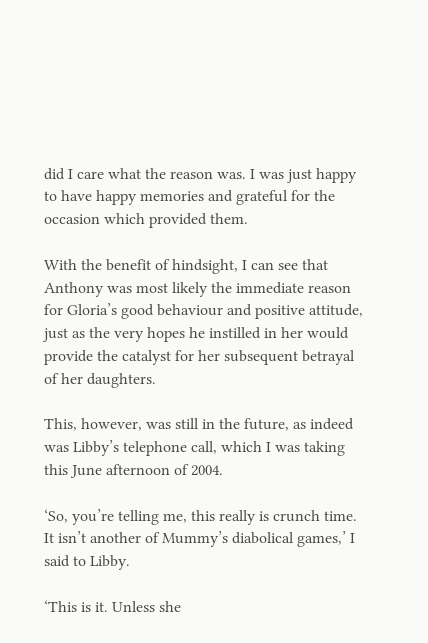did I care what the reason was. I was just happy to have happy memories and grateful for the occasion which provided them.

With the benefit of hindsight, I can see that Anthony was most likely the immediate reason for Gloria’s good behaviour and positive attitude, just as the very hopes he instilled in her would provide the catalyst for her subsequent betrayal of her daughters.

This, however, was still in the future, as indeed was Libby’s telephone call, which I was taking this June afternoon of 2004.

‘So, you’re telling me, this really is crunch time. It isn’t another of Mummy’s diabolical games,’ I said to Libby.

‘This is it. Unless she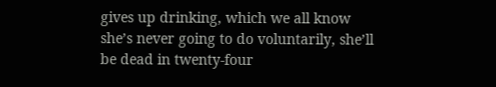gives up drinking, which we all know she’s never going to do voluntarily, she’ll be dead in twenty-four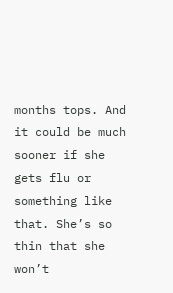months tops. And it could be much sooner if she gets flu or something like that. She’s so thin that she won’t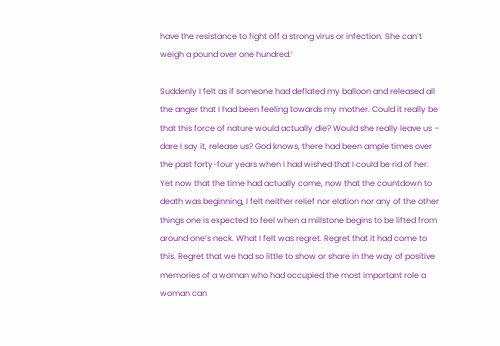have the resistance to fight off a strong virus or infection. She can’t weigh a pound over one hundred.’

Suddenly I felt as if someone had deflated my balloon and released all the anger that I had been feeling towards my mother. Could it really be that this force of nature would actually die? Would she really leave us – dare I say it, release us? God knows, there had been ample times over the past forty-four years when I had wished that I could be rid of her. Yet now that the time had actually come, now that the countdown to death was beginning, I felt neither relief nor elation nor any of the other things one is expected to feel when a millstone begins to be lifted from around one’s neck. What I felt was regret. Regret that it had come to this. Regret that we had so little to show or share in the way of positive memories of a woman who had occupied the most important role a woman can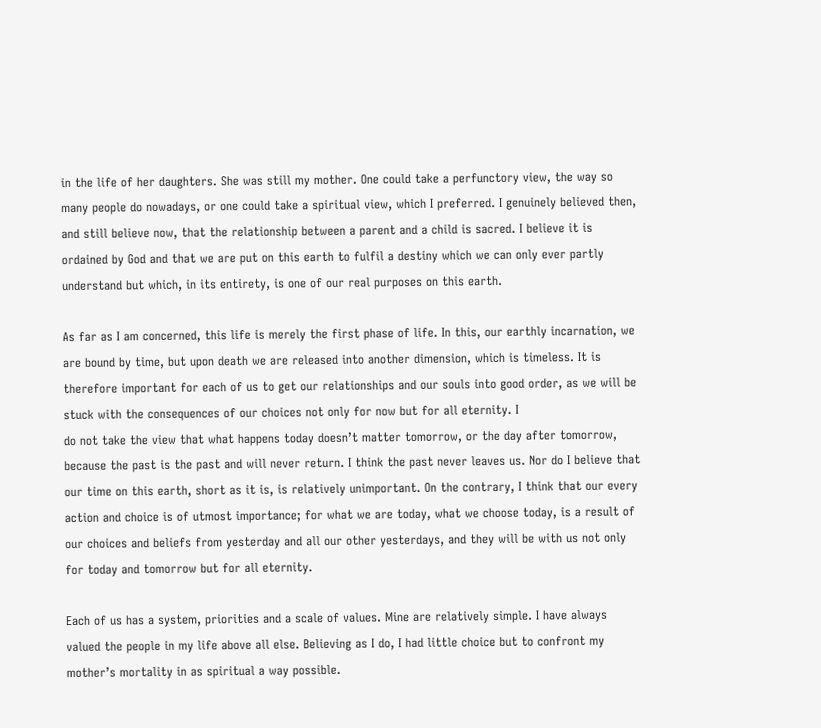in the life of her daughters. She was still my mother. One could take a perfunctory view, the way so many people do nowadays, or one could take a spiritual view, which I preferred. I genuinely believed then, and still believe now, that the relationship between a parent and a child is sacred. I believe it is ordained by God and that we are put on this earth to fulfil a destiny which we can only ever partly understand but which, in its entirety, is one of our real purposes on this earth.

As far as I am concerned, this life is merely the first phase of life. In this, our earthly incarnation, we are bound by time, but upon death we are released into another dimension, which is timeless. It is therefore important for each of us to get our relationships and our souls into good order, as we will be stuck with the consequences of our choices not only for now but for all eternity. I
do not take the view that what happens today doesn’t matter tomorrow, or the day after tomorrow, because the past is the past and will never return. I think the past never leaves us. Nor do I believe that our time on this earth, short as it is, is relatively unimportant. On the contrary, I think that our every action and choice is of utmost importance; for what we are today, what we choose today, is a result of our choices and beliefs from yesterday and all our other yesterdays, and they will be with us not only for today and tomorrow but for all eternity.

Each of us has a system, priorities and a scale of values. Mine are relatively simple. I have always valued the people in my life above all else. Believing as I do, I had little choice but to confront my mother’s mortality in as spiritual a way possible.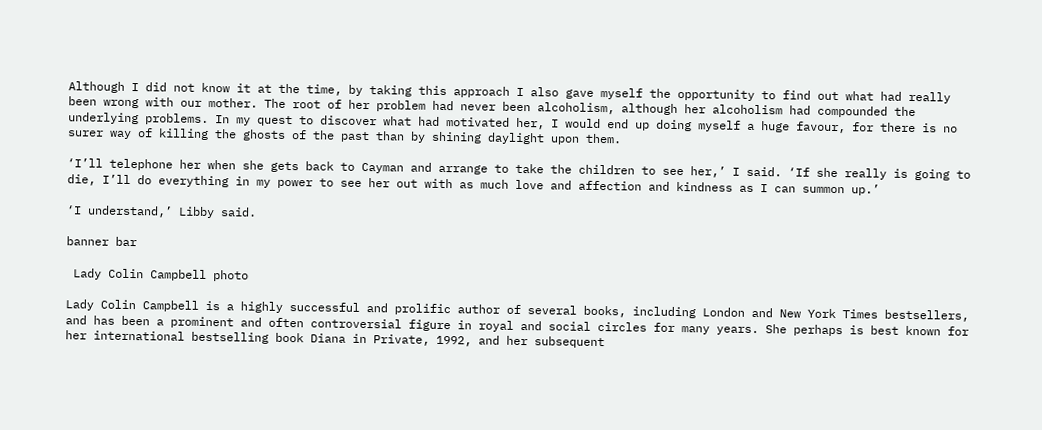Although I did not know it at the time, by taking this approach I also gave myself the opportunity to find out what had really been wrong with our mother. The root of her problem had never been alcoholism, although her alcoholism had compounded the underlying problems. In my quest to discover what had motivated her, I would end up doing myself a huge favour, for there is no surer way of killing the ghosts of the past than by shining daylight upon them.

‘I’ll telephone her when she gets back to Cayman and arrange to take the children to see her,’ I said. ‘If she really is going to die, I’ll do everything in my power to see her out with as much love and affection and kindness as I can summon up.’

‘I understand,’ Libby said.

banner bar

 Lady Colin Campbell photo

Lady Colin Campbell is a highly successful and prolific author of several books, including London and New York Times bestsellers, and has been a prominent and often controversial figure in royal and social circles for many years. She perhaps is best known for her international bestselling book Diana in Private, 1992, and her subsequent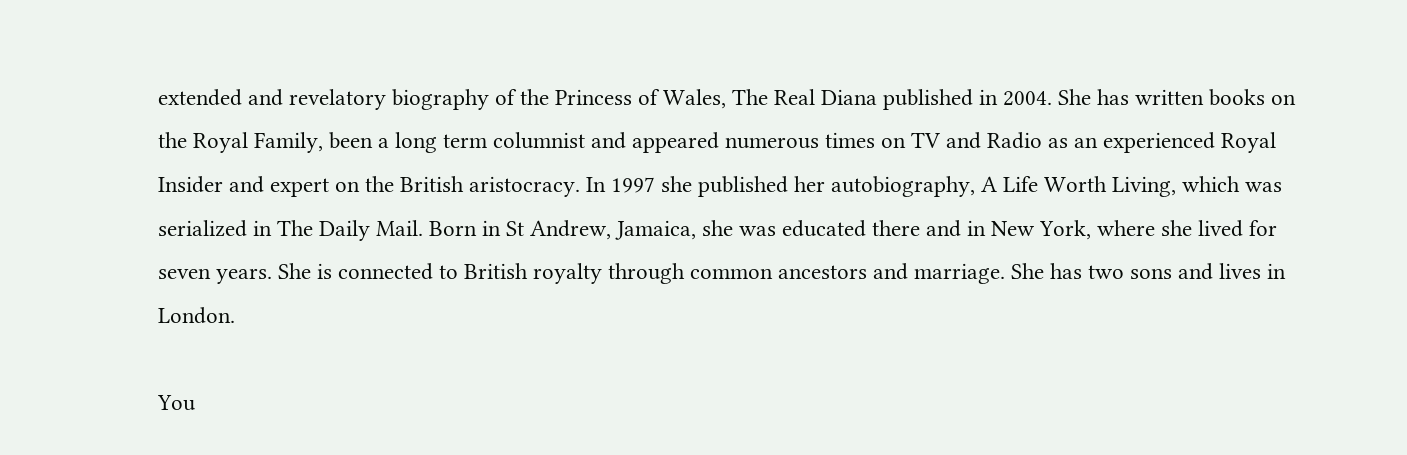extended and revelatory biography of the Princess of Wales, The Real Diana published in 2004. She has written books on the Royal Family, been a long term columnist and appeared numerous times on TV and Radio as an experienced Royal Insider and expert on the British aristocracy. In 1997 she published her autobiography, A Life Worth Living, which was serialized in The Daily Mail. Born in St Andrew, Jamaica, she was educated there and in New York, where she lived for seven years. She is connected to British royalty through common ancestors and marriage. She has two sons and lives in London.

You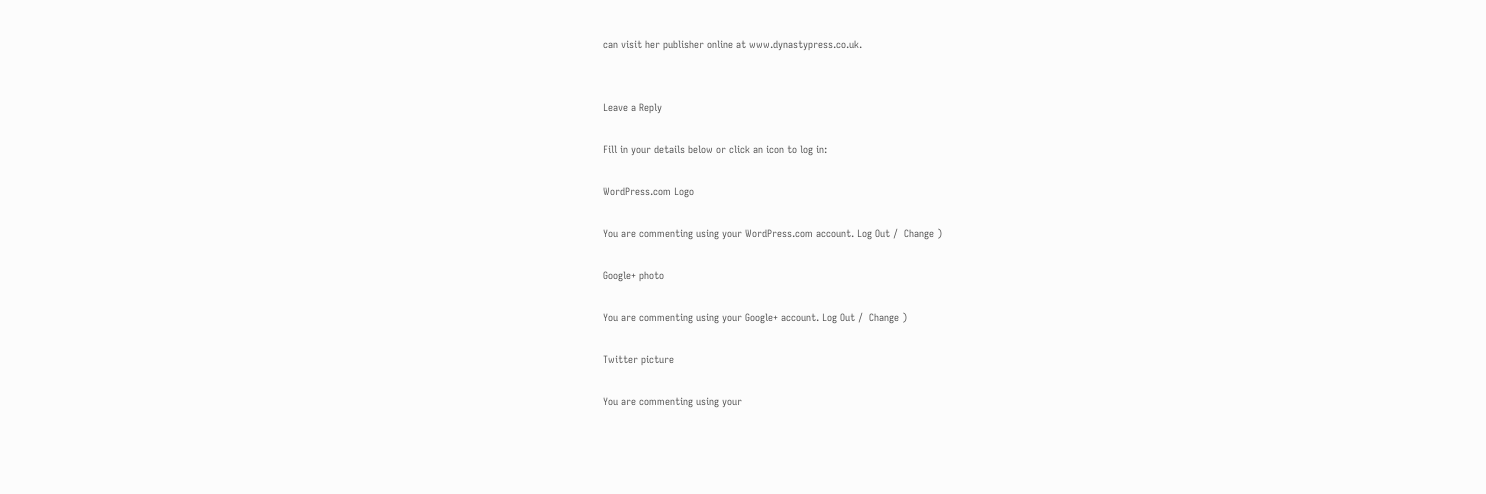can visit her publisher online at www.dynastypress.co.uk.


Leave a Reply

Fill in your details below or click an icon to log in:

WordPress.com Logo

You are commenting using your WordPress.com account. Log Out /  Change )

Google+ photo

You are commenting using your Google+ account. Log Out /  Change )

Twitter picture

You are commenting using your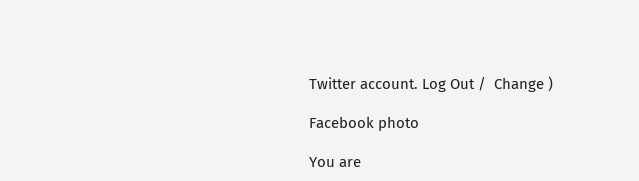Twitter account. Log Out /  Change )

Facebook photo

You are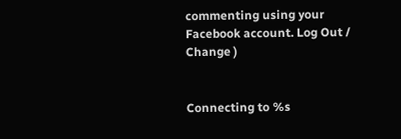commenting using your Facebook account. Log Out /  Change )


Connecting to %s